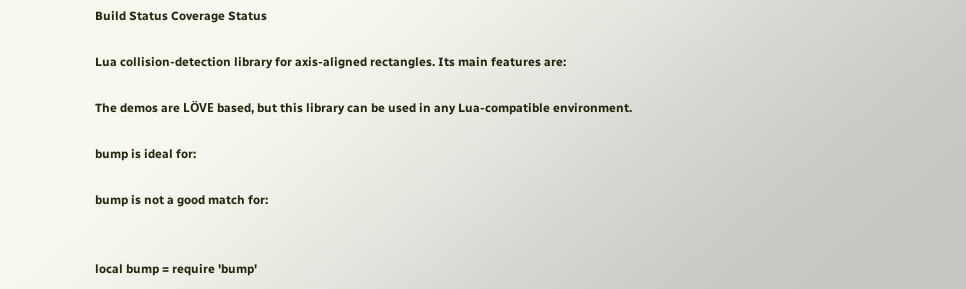Build Status Coverage Status

Lua collision-detection library for axis-aligned rectangles. Its main features are:

The demos are LÖVE based, but this library can be used in any Lua-compatible environment.

bump is ideal for:

bump is not a good match for:


local bump = require 'bump'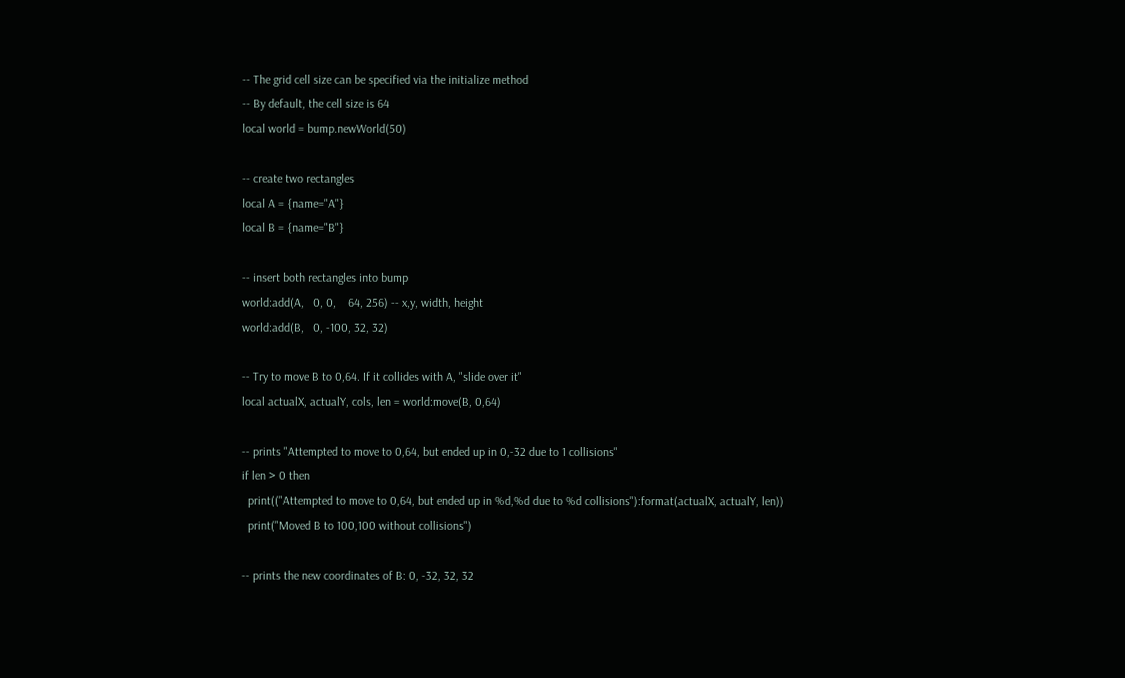-- The grid cell size can be specified via the initialize method
-- By default, the cell size is 64
local world = bump.newWorld(50)

-- create two rectangles
local A = {name="A"}
local B = {name="B"}

-- insert both rectangles into bump
world:add(A,   0, 0,    64, 256) -- x,y, width, height
world:add(B,   0, -100, 32, 32)

-- Try to move B to 0,64. If it collides with A, "slide over it"
local actualX, actualY, cols, len = world:move(B, 0,64)

-- prints "Attempted to move to 0,64, but ended up in 0,-32 due to 1 collisions"
if len > 0 then
  print(("Attempted to move to 0,64, but ended up in %d,%d due to %d collisions"):format(actualX, actualY, len))
  print("Moved B to 100,100 without collisions")

-- prints the new coordinates of B: 0, -32, 32, 32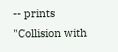-- prints "Collision with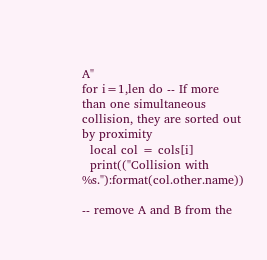A"
for i=1,len do -- If more than one simultaneous collision, they are sorted out by proximity
  local col = cols[i]
  print(("Collision with %s."):format(col.other.name))

-- remove A and B from the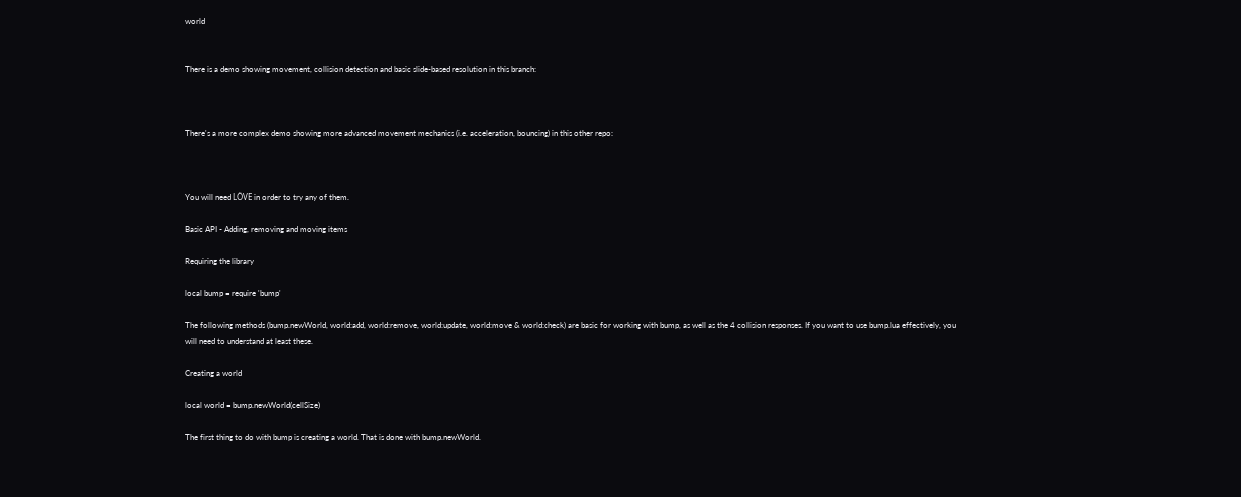world


There is a demo showing movement, collision detection and basic slide-based resolution in this branch:



There's a more complex demo showing more advanced movement mechanics (i.e. acceleration, bouncing) in this other repo:



You will need LÖVE in order to try any of them.

Basic API - Adding, removing and moving items

Requiring the library

local bump = require 'bump'

The following methods (bump.newWorld, world:add, world:remove, world:update, world:move & world:check) are basic for working with bump, as well as the 4 collision responses. If you want to use bump.lua effectively, you will need to understand at least these.

Creating a world

local world = bump.newWorld(cellSize)

The first thing to do with bump is creating a world. That is done with bump.newWorld.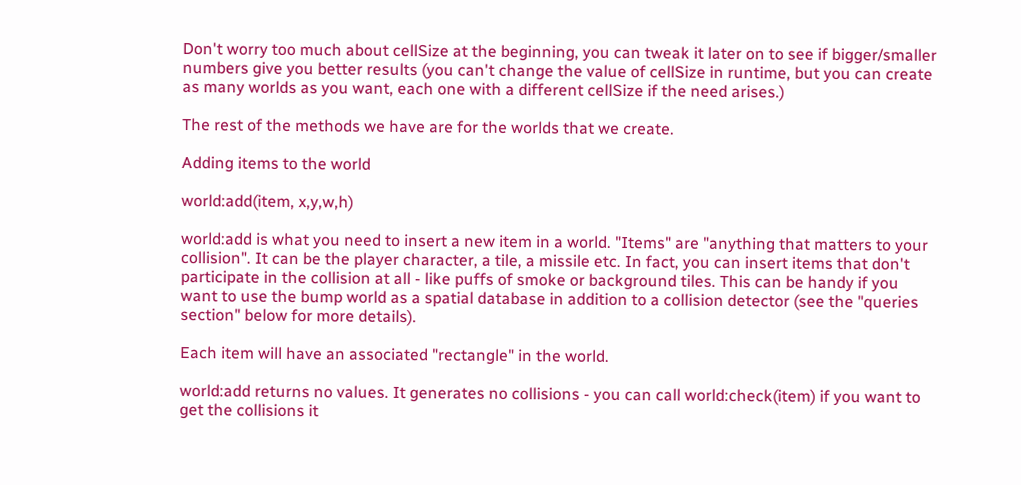Don't worry too much about cellSize at the beginning, you can tweak it later on to see if bigger/smaller numbers give you better results (you can't change the value of cellSize in runtime, but you can create as many worlds as you want, each one with a different cellSize if the need arises.)

The rest of the methods we have are for the worlds that we create.

Adding items to the world

world:add(item, x,y,w,h)

world:add is what you need to insert a new item in a world. "Items" are "anything that matters to your collision". It can be the player character, a tile, a missile etc. In fact, you can insert items that don't participate in the collision at all - like puffs of smoke or background tiles. This can be handy if you want to use the bump world as a spatial database in addition to a collision detector (see the "queries section" below for more details).

Each item will have an associated "rectangle" in the world.

world:add returns no values. It generates no collisions - you can call world:check(item) if you want to get the collisions it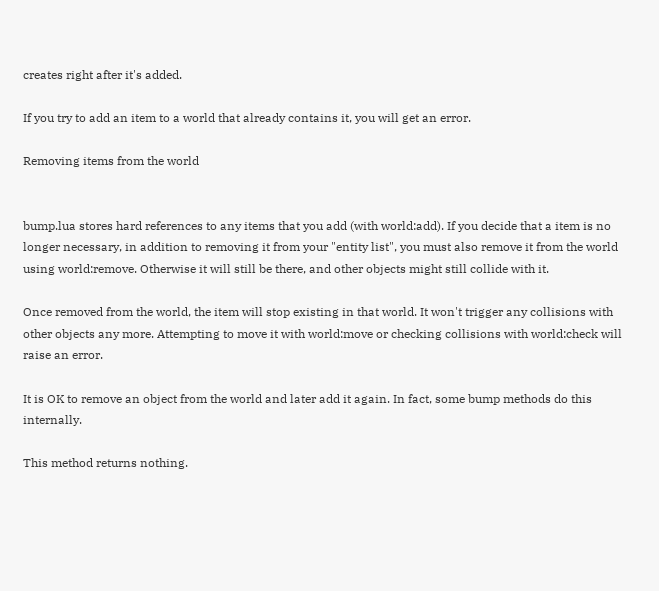creates right after it's added.

If you try to add an item to a world that already contains it, you will get an error.

Removing items from the world


bump.lua stores hard references to any items that you add (with world:add). If you decide that a item is no longer necessary, in addition to removing it from your "entity list", you must also remove it from the world using world:remove. Otherwise it will still be there, and other objects might still collide with it.

Once removed from the world, the item will stop existing in that world. It won't trigger any collisions with other objects any more. Attempting to move it with world:move or checking collisions with world:check will raise an error.

It is OK to remove an object from the world and later add it again. In fact, some bump methods do this internally.

This method returns nothing.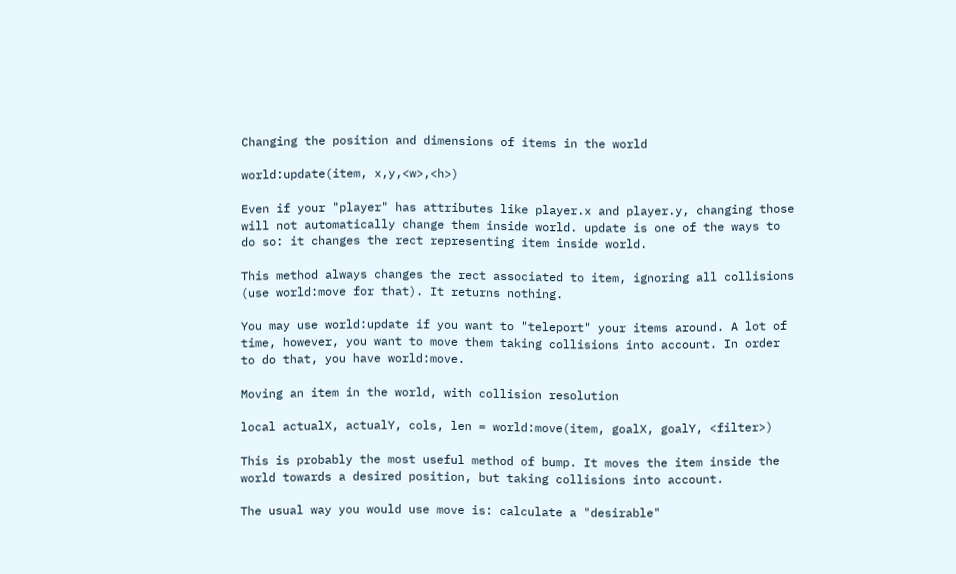Changing the position and dimensions of items in the world

world:update(item, x,y,<w>,<h>)

Even if your "player" has attributes like player.x and player.y, changing those will not automatically change them inside world. update is one of the ways to do so: it changes the rect representing item inside world.

This method always changes the rect associated to item, ignoring all collisions (use world:move for that). It returns nothing.

You may use world:update if you want to "teleport" your items around. A lot of time, however, you want to move them taking collisions into account. In order to do that, you have world:move.

Moving an item in the world, with collision resolution

local actualX, actualY, cols, len = world:move(item, goalX, goalY, <filter>)

This is probably the most useful method of bump. It moves the item inside the world towards a desired position, but taking collisions into account.

The usual way you would use move is: calculate a "desirable"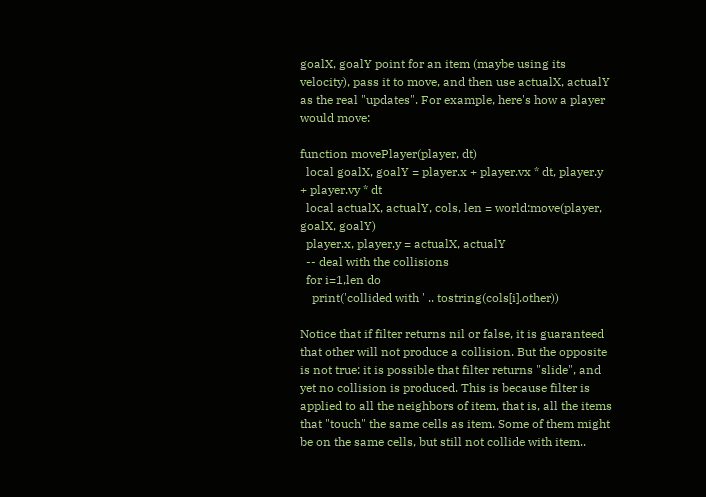goalX, goalY point for an item (maybe using its velocity), pass it to move, and then use actualX, actualY as the real "updates". For example, here's how a player would move:

function movePlayer(player, dt)
  local goalX, goalY = player.x + player.vx * dt, player.y + player.vy * dt
  local actualX, actualY, cols, len = world:move(player, goalX, goalY)
  player.x, player.y = actualX, actualY
  -- deal with the collisions
  for i=1,len do
    print('collided with ' .. tostring(cols[i].other))

Notice that if filter returns nil or false, it is guaranteed that other will not produce a collision. But the opposite is not true: it is possible that filter returns "slide", and yet no collision is produced. This is because filter is applied to all the neighbors of item, that is, all the items that "touch" the same cells as item. Some of them might be on the same cells, but still not collide with item..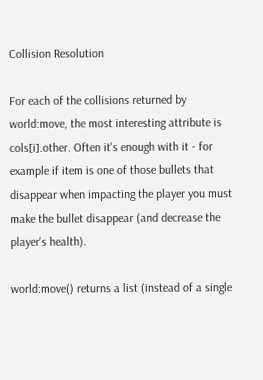Collision Resolution

For each of the collisions returned by world:move, the most interesting attribute is cols[i].other. Often it's enough with it - for example if item is one of those bullets that disappear when impacting the player you must make the bullet disappear (and decrease the player's health).

world:move() returns a list (instead of a single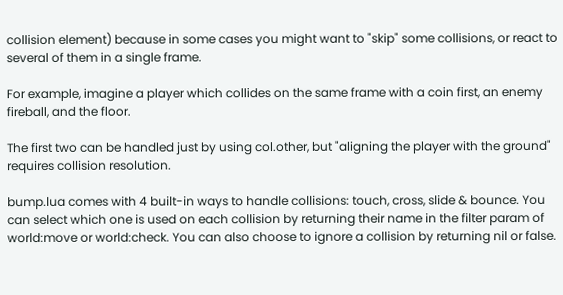collision element) because in some cases you might want to "skip" some collisions, or react to several of them in a single frame.

For example, imagine a player which collides on the same frame with a coin first, an enemy fireball, and the floor.

The first two can be handled just by using col.other, but "aligning the player with the ground" requires collision resolution.

bump.lua comes with 4 built-in ways to handle collisions: touch, cross, slide & bounce. You can select which one is used on each collision by returning their name in the filter param of world:move or world:check. You can also choose to ignore a collision by returning nil or false.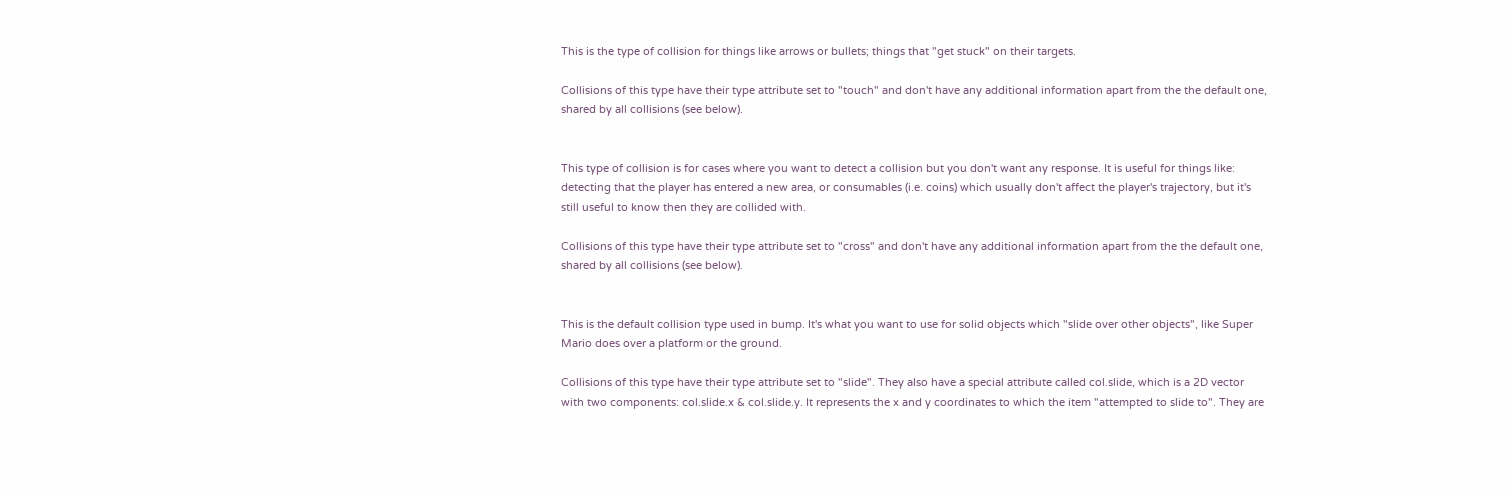This is the type of collision for things like arrows or bullets; things that "get stuck" on their targets.

Collisions of this type have their type attribute set to "touch" and don't have any additional information apart from the the default one, shared by all collisions (see below).


This type of collision is for cases where you want to detect a collision but you don't want any response. It is useful for things like: detecting that the player has entered a new area, or consumables (i.e. coins) which usually don't affect the player's trajectory, but it's still useful to know then they are collided with.

Collisions of this type have their type attribute set to "cross" and don't have any additional information apart from the the default one, shared by all collisions (see below).


This is the default collision type used in bump. It's what you want to use for solid objects which "slide over other objects", like Super Mario does over a platform or the ground.

Collisions of this type have their type attribute set to "slide". They also have a special attribute called col.slide, which is a 2D vector with two components: col.slide.x & col.slide.y. It represents the x and y coordinates to which the item "attempted to slide to". They are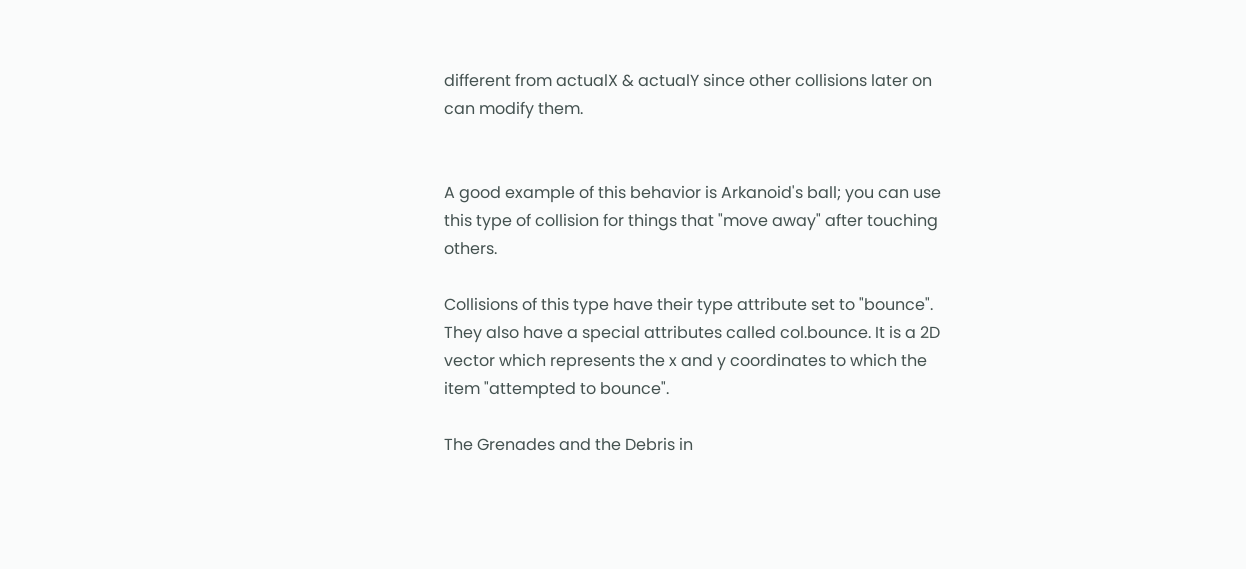different from actualX & actualY since other collisions later on can modify them.


A good example of this behavior is Arkanoid's ball; you can use this type of collision for things that "move away" after touching others.

Collisions of this type have their type attribute set to "bounce". They also have a special attributes called col.bounce. It is a 2D vector which represents the x and y coordinates to which the item "attempted to bounce".

The Grenades and the Debris in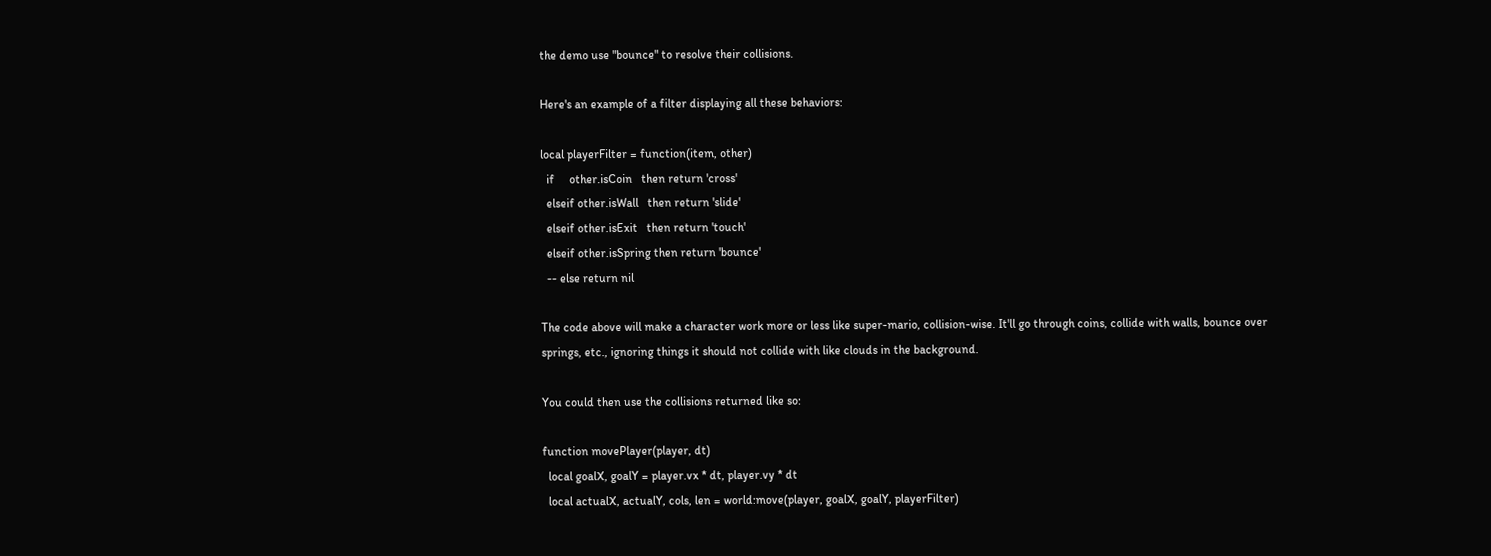the demo use "bounce" to resolve their collisions.

Here's an example of a filter displaying all these behaviors:

local playerFilter = function(item, other)
  if     other.isCoin   then return 'cross'
  elseif other.isWall   then return 'slide'
  elseif other.isExit   then return 'touch'
  elseif other.isSpring then return 'bounce'
  -- else return nil

The code above will make a character work more or less like super-mario, collision-wise. It'll go through coins, collide with walls, bounce over springs, etc., ignoring things it should not collide with like clouds in the background.

You could then use the collisions returned like so:

function movePlayer(player, dt)
  local goalX, goalY = player.vx * dt, player.vy * dt
  local actualX, actualY, cols, len = world:move(player, goalX, goalY, playerFilter)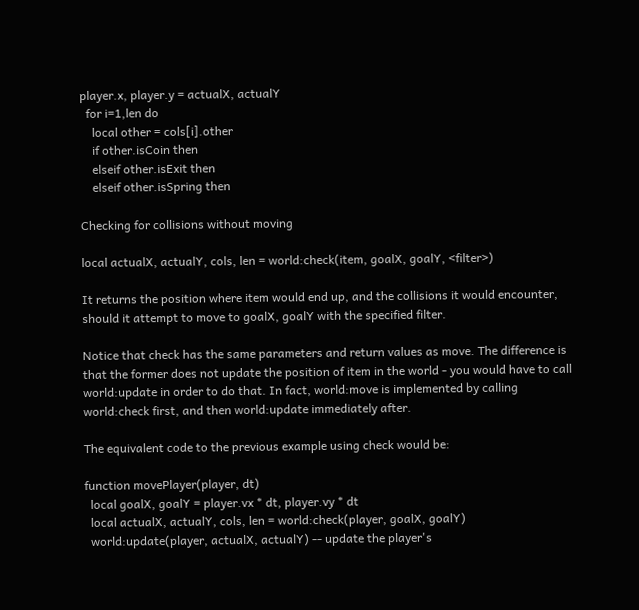player.x, player.y = actualX, actualY
  for i=1,len do
    local other = cols[i].other
    if other.isCoin then
    elseif other.isExit then
    elseif other.isSpring then

Checking for collisions without moving

local actualX, actualY, cols, len = world:check(item, goalX, goalY, <filter>)

It returns the position where item would end up, and the collisions it would encounter, should it attempt to move to goalX, goalY with the specified filter.

Notice that check has the same parameters and return values as move. The difference is that the former does not update the position of item in the world - you would have to call world:update in order to do that. In fact, world:move is implemented by calling world:check first, and then world:update immediately after.

The equivalent code to the previous example using check would be:

function movePlayer(player, dt)
  local goalX, goalY = player.vx * dt, player.vy * dt
  local actualX, actualY, cols, len = world:check(player, goalX, goalY)
  world:update(player, actualX, actualY) -- update the player's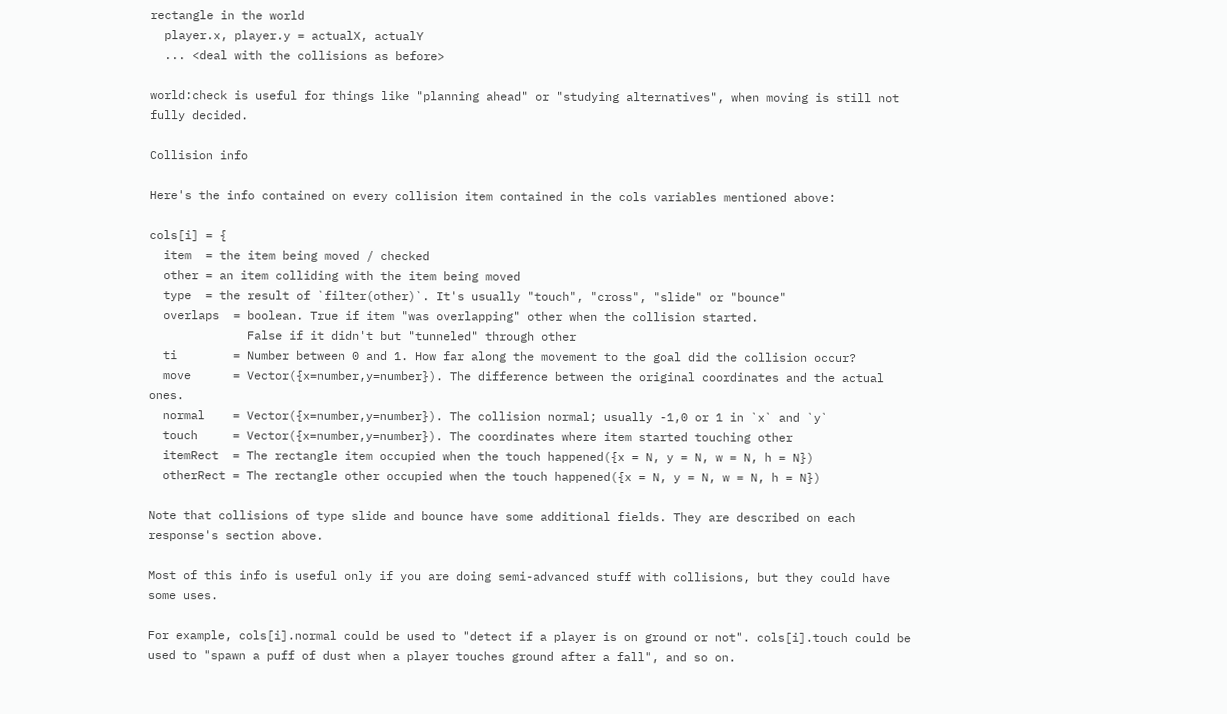rectangle in the world
  player.x, player.y = actualX, actualY
  ... <deal with the collisions as before>

world:check is useful for things like "planning ahead" or "studying alternatives", when moving is still not fully decided.

Collision info

Here's the info contained on every collision item contained in the cols variables mentioned above:

cols[i] = {
  item  = the item being moved / checked
  other = an item colliding with the item being moved
  type  = the result of `filter(other)`. It's usually "touch", "cross", "slide" or "bounce"
  overlaps  = boolean. True if item "was overlapping" other when the collision started.
              False if it didn't but "tunneled" through other
  ti        = Number between 0 and 1. How far along the movement to the goal did the collision occur?
  move      = Vector({x=number,y=number}). The difference between the original coordinates and the actual ones.
  normal    = Vector({x=number,y=number}). The collision normal; usually -1,0 or 1 in `x` and `y`
  touch     = Vector({x=number,y=number}). The coordinates where item started touching other
  itemRect  = The rectangle item occupied when the touch happened({x = N, y = N, w = N, h = N})
  otherRect = The rectangle other occupied when the touch happened({x = N, y = N, w = N, h = N})

Note that collisions of type slide and bounce have some additional fields. They are described on each response's section above.

Most of this info is useful only if you are doing semi-advanced stuff with collisions, but they could have some uses.

For example, cols[i].normal could be used to "detect if a player is on ground or not". cols[i].touch could be used to "spawn a puff of dust when a player touches ground after a fall", and so on.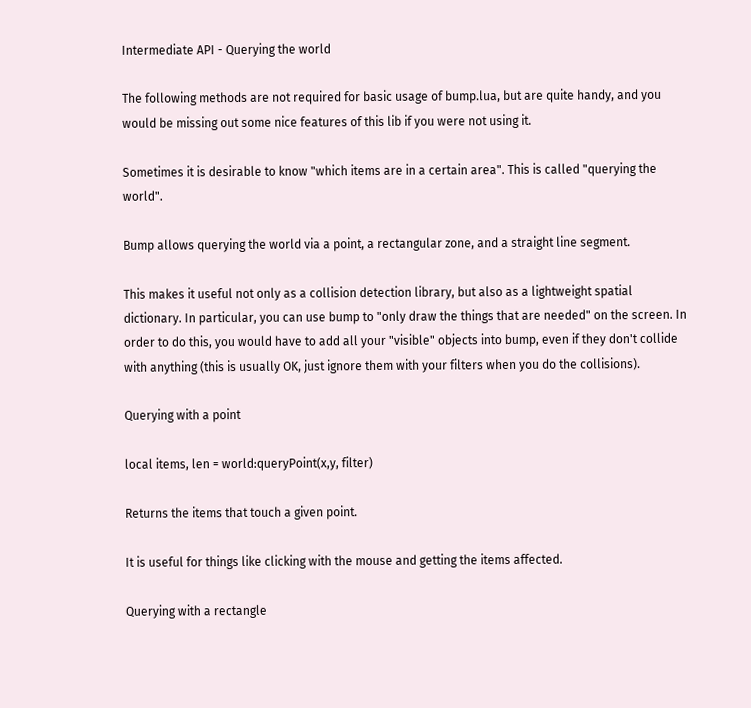Intermediate API - Querying the world

The following methods are not required for basic usage of bump.lua, but are quite handy, and you would be missing out some nice features of this lib if you were not using it.

Sometimes it is desirable to know "which items are in a certain area". This is called "querying the world".

Bump allows querying the world via a point, a rectangular zone, and a straight line segment.

This makes it useful not only as a collision detection library, but also as a lightweight spatial dictionary. In particular, you can use bump to "only draw the things that are needed" on the screen. In order to do this, you would have to add all your "visible" objects into bump, even if they don't collide with anything (this is usually OK, just ignore them with your filters when you do the collisions).

Querying with a point

local items, len = world:queryPoint(x,y, filter)

Returns the items that touch a given point.

It is useful for things like clicking with the mouse and getting the items affected.

Querying with a rectangle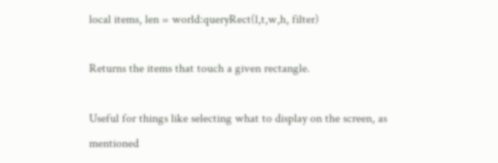local items, len = world:queryRect(l,t,w,h, filter)

Returns the items that touch a given rectangle.

Useful for things like selecting what to display on the screen, as mentioned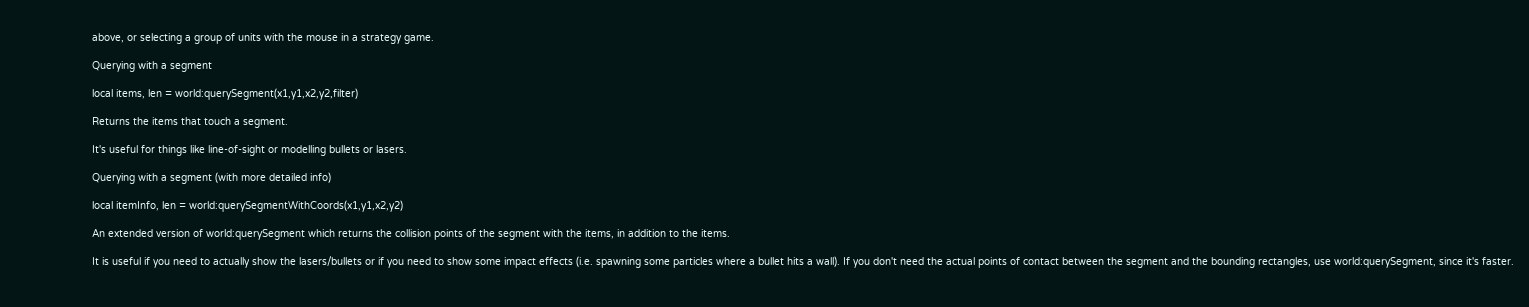above, or selecting a group of units with the mouse in a strategy game.

Querying with a segment

local items, len = world:querySegment(x1,y1,x2,y2,filter)

Returns the items that touch a segment.

It's useful for things like line-of-sight or modelling bullets or lasers.

Querying with a segment (with more detailed info)

local itemInfo, len = world:querySegmentWithCoords(x1,y1,x2,y2)

An extended version of world:querySegment which returns the collision points of the segment with the items, in addition to the items.

It is useful if you need to actually show the lasers/bullets or if you need to show some impact effects (i.e. spawning some particles where a bullet hits a wall). If you don't need the actual points of contact between the segment and the bounding rectangles, use world:querySegment, since it's faster.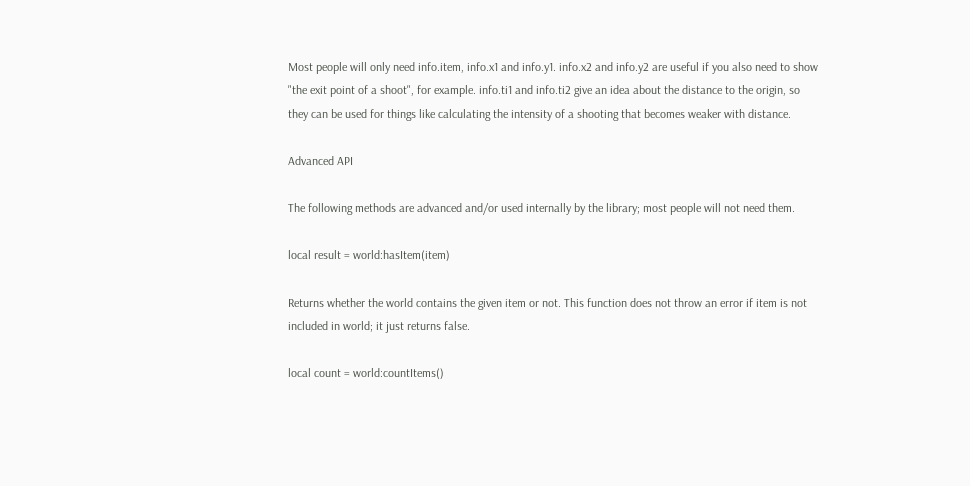Most people will only need info.item, info.x1 and info.y1. info.x2 and info.y2 are useful if you also need to show "the exit point of a shoot", for example. info.ti1 and info.ti2 give an idea about the distance to the origin, so they can be used for things like calculating the intensity of a shooting that becomes weaker with distance.

Advanced API

The following methods are advanced and/or used internally by the library; most people will not need them.

local result = world:hasItem(item)

Returns whether the world contains the given item or not. This function does not throw an error if item is not included in world; it just returns false.

local count = world:countItems()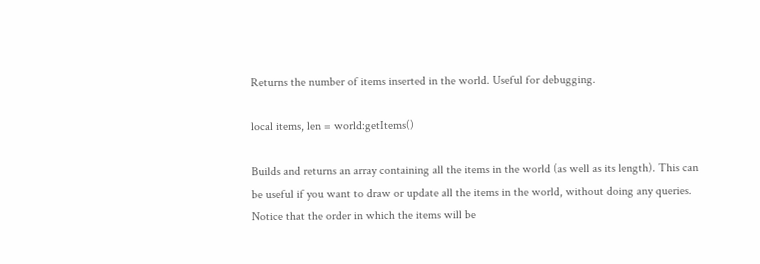Returns the number of items inserted in the world. Useful for debugging.

local items, len = world:getItems()

Builds and returns an array containing all the items in the world (as well as its length). This can be useful if you want to draw or update all the items in the world, without doing any queries. Notice that the order in which the items will be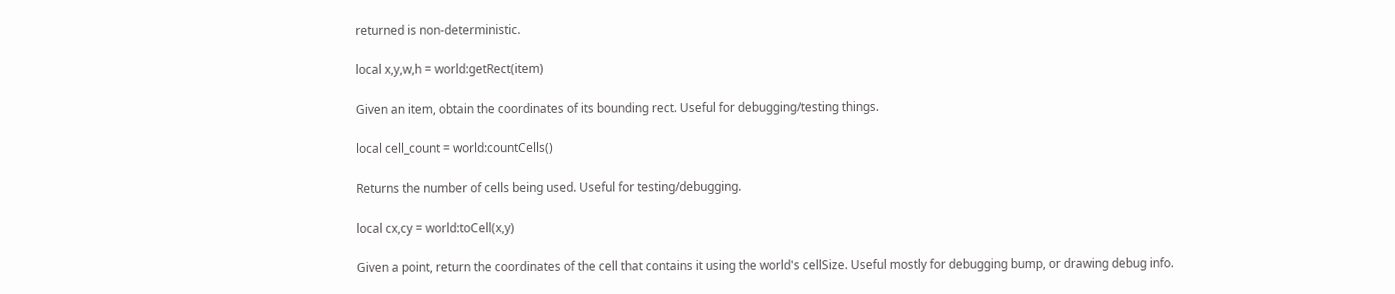returned is non-deterministic.

local x,y,w,h = world:getRect(item)

Given an item, obtain the coordinates of its bounding rect. Useful for debugging/testing things.

local cell_count = world:countCells()

Returns the number of cells being used. Useful for testing/debugging.

local cx,cy = world:toCell(x,y)

Given a point, return the coordinates of the cell that contains it using the world's cellSize. Useful mostly for debugging bump, or drawing debug info.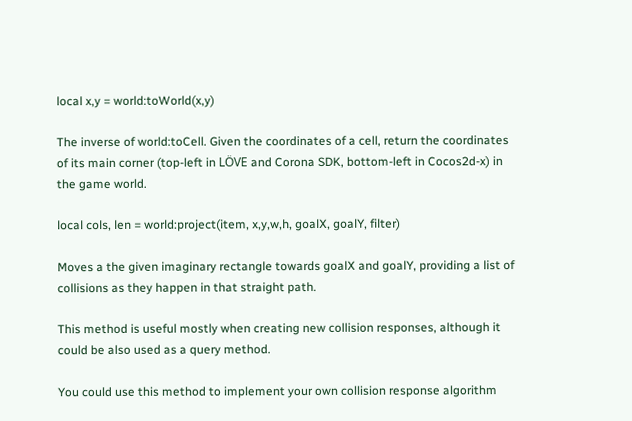local x,y = world:toWorld(x,y)

The inverse of world:toCell. Given the coordinates of a cell, return the coordinates of its main corner (top-left in LÖVE and Corona SDK, bottom-left in Cocos2d-x) in the game world.

local cols, len = world:project(item, x,y,w,h, goalX, goalY, filter)

Moves a the given imaginary rectangle towards goalX and goalY, providing a list of collisions as they happen in that straight path.

This method is useful mostly when creating new collision responses, although it could be also used as a query method.

You could use this method to implement your own collision response algorithm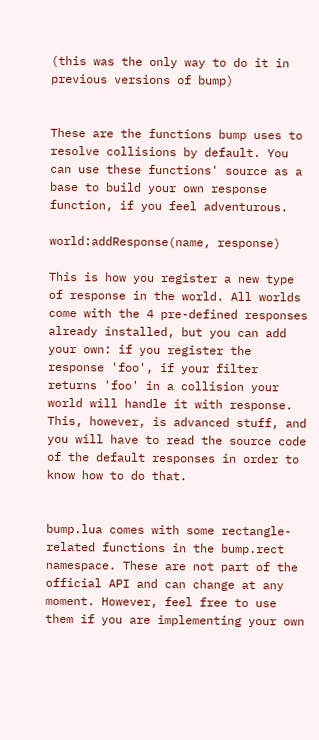(this was the only way to do it in previous versions of bump)


These are the functions bump uses to resolve collisions by default. You can use these functions' source as a base to build your own response function, if you feel adventurous.

world:addResponse(name, response)

This is how you register a new type of response in the world. All worlds come with the 4 pre-defined responses already installed, but you can add your own: if you register the response 'foo', if your filter returns 'foo' in a collision your world will handle it with response. This, however, is advanced stuff, and you will have to read the source code of the default responses in order to know how to do that.


bump.lua comes with some rectangle-related functions in the bump.rect namespace. These are not part of the official API and can change at any moment. However, feel free to use them if you are implementing your own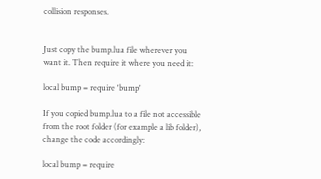collision responses.


Just copy the bump.lua file wherever you want it. Then require it where you need it:

local bump = require 'bump'

If you copied bump.lua to a file not accessible from the root folder (for example a lib folder), change the code accordingly:

local bump = require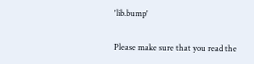'lib.bump'

Please make sure that you read the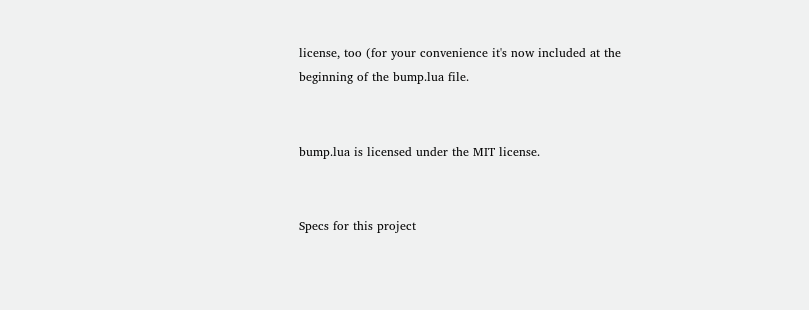license, too (for your convenience it's now included at the beginning of the bump.lua file.


bump.lua is licensed under the MIT license.


Specs for this project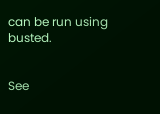can be run using busted.


See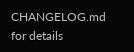CHANGELOG.md for details